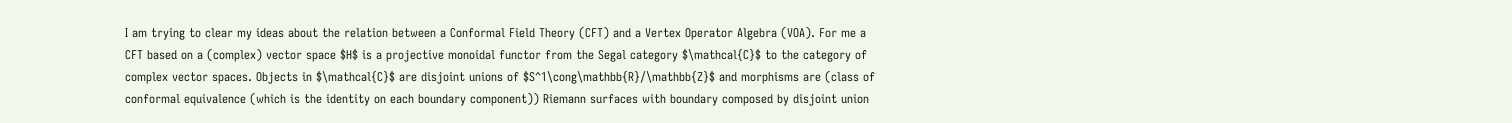I am trying to clear my ideas about the relation between a Conformal Field Theory (CFT) and a Vertex Operator Algebra (VOA). For me a CFT based on a (complex) vector space $H$ is a projective monoidal functor from the Segal category $\mathcal{C}$ to the category of complex vector spaces. Objects in $\mathcal{C}$ are disjoint unions of $S^1\cong\mathbb{R}/\mathbb{Z}$ and morphisms are (class of conformal equivalence (which is the identity on each boundary component)) Riemann surfaces with boundary composed by disjoint union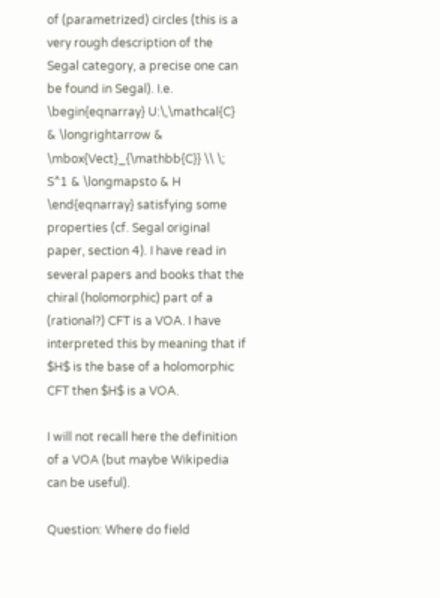of (parametrized) circles (this is a very rough description of the Segal category, a precise one can be found in Segal). I.e. \begin{eqnarray} U:\,\mathcal{C} & \longrightarrow & \mbox{Vect}_{\mathbb{C}} \\ \; S^1 & \longmapsto & H \end{eqnarray} satisfying some properties (cf. Segal original paper, section 4). I have read in several papers and books that the chiral (holomorphic) part of a (rational?) CFT is a VOA. I have interpreted this by meaning that if $H$ is the base of a holomorphic CFT then $H$ is a VOA.

I will not recall here the definition of a VOA (but maybe Wikipedia can be useful).

Question: Where do field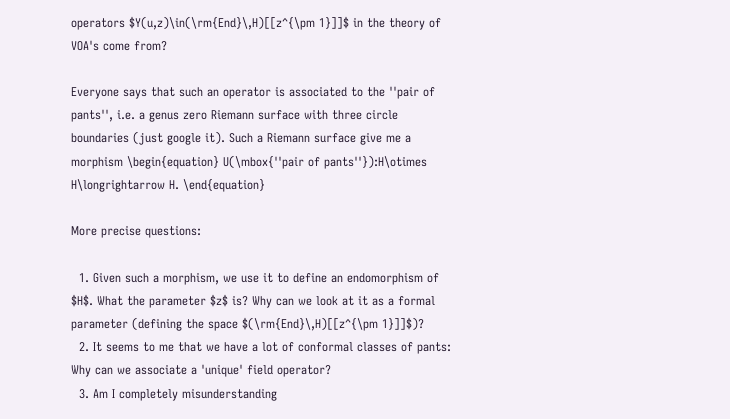operators $Y(u,z)\in(\rm{End}\,H)[[z^{\pm 1}]]$ in the theory of VOA's come from?

Everyone says that such an operator is associated to the ''pair of pants'', i.e. a genus zero Riemann surface with three circle boundaries (just google it). Such a Riemann surface give me a morphism \begin{equation} U(\mbox{''pair of pants''}):H\otimes H\longrightarrow H. \end{equation}

More precise questions:

  1. Given such a morphism, we use it to define an endomorphism of $H$. What the parameter $z$ is? Why can we look at it as a formal parameter (defining the space $(\rm{End}\,H)[[z^{\pm 1}]]$)?
  2. It seems to me that we have a lot of conformal classes of pants: Why can we associate a 'unique' field operator?
  3. Am I completely misunderstanding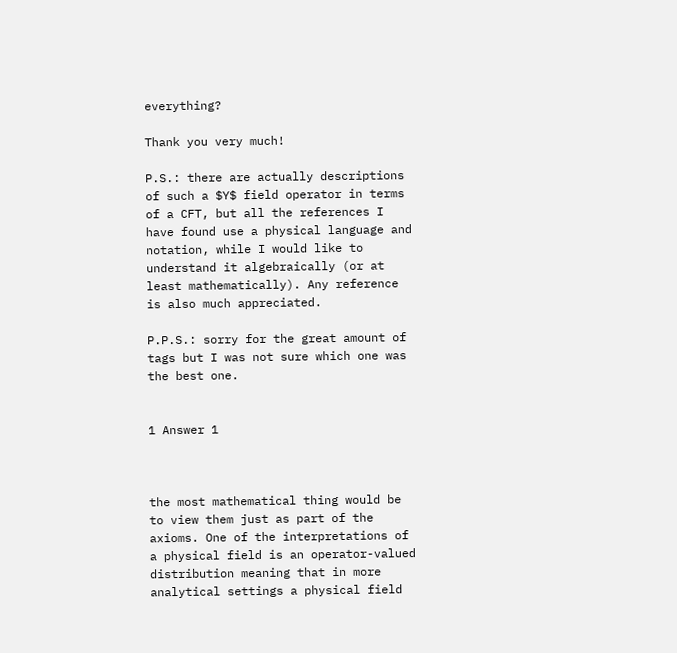everything?

Thank you very much!

P.S.: there are actually descriptions of such a $Y$ field operator in terms of a CFT, but all the references I have found use a physical language and notation, while I would like to understand it algebraically (or at least mathematically). Any reference is also much appreciated.

P.P.S.: sorry for the great amount of tags but I was not sure which one was the best one.


1 Answer 1



the most mathematical thing would be to view them just as part of the axioms. One of the interpretations of a physical field is an operator-valued distribution meaning that in more analytical settings a physical field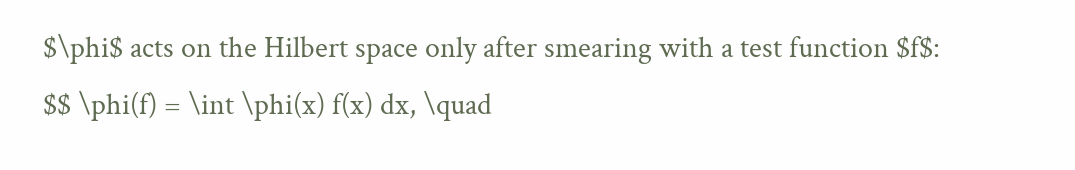$\phi$ acts on the Hilbert space only after smearing with a test function $f$: $$ \phi(f) = \int \phi(x) f(x) dx, \quad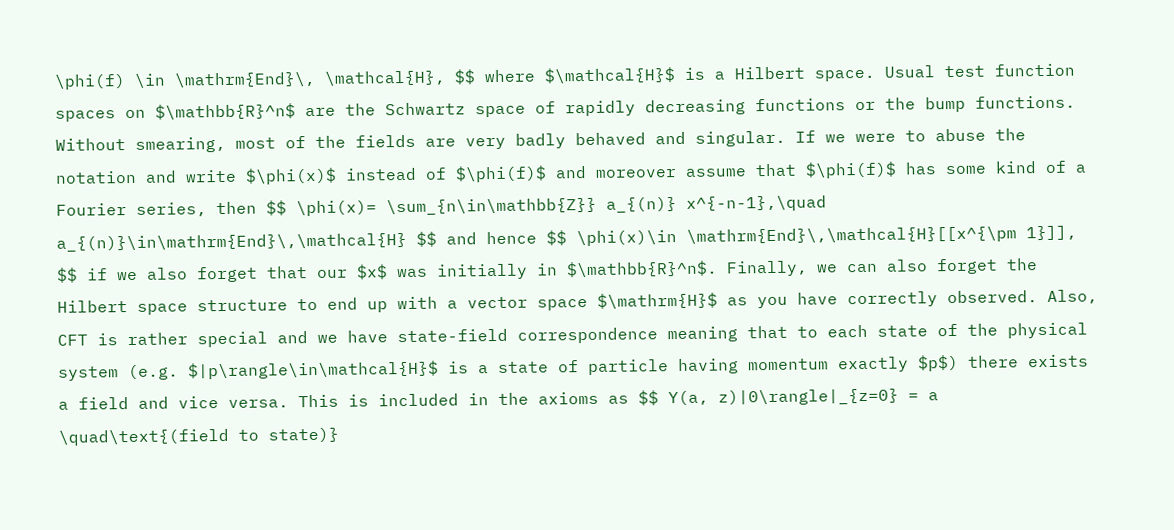\phi(f) \in \mathrm{End}\, \mathcal{H}, $$ where $\mathcal{H}$ is a Hilbert space. Usual test function spaces on $\mathbb{R}^n$ are the Schwartz space of rapidly decreasing functions or the bump functions. Without smearing, most of the fields are very badly behaved and singular. If we were to abuse the notation and write $\phi(x)$ instead of $\phi(f)$ and moreover assume that $\phi(f)$ has some kind of a Fourier series, then $$ \phi(x)= \sum_{n\in\mathbb{Z}} a_{(n)} x^{-n-1},\quad a_{(n)}\in\mathrm{End}\,\mathcal{H} $$ and hence $$ \phi(x)\in \mathrm{End}\,\mathcal{H}[[x^{\pm 1}]], $$ if we also forget that our $x$ was initially in $\mathbb{R}^n$. Finally, we can also forget the Hilbert space structure to end up with a vector space $\mathrm{H}$ as you have correctly observed. Also, CFT is rather special and we have state-field correspondence meaning that to each state of the physical system (e.g. $|p\rangle\in\mathcal{H}$ is a state of particle having momentum exactly $p$) there exists a field and vice versa. This is included in the axioms as $$ Y(a, z)|0\rangle|_{z=0} = a \quad\text{(field to state)}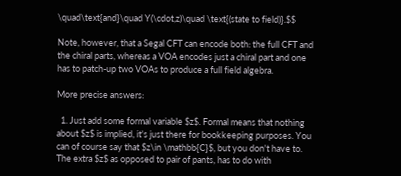\quad\text{and}\quad Y(\cdot,z)\quad \text{(state to field)}.$$

Note, however, that a Segal CFT can encode both: the full CFT and the chiral parts, whereas a VOA encodes just a chiral part and one has to patch-up two VOAs to produce a full field algebra.

More precise answers:

  1. Just add some formal variable $z$. Formal means that nothing about $z$ is implied, it's just there for bookkeeping purposes. You can of course say that $z\in \mathbb{C}$, but you don't have to. The extra $z$ as opposed to pair of pants, has to do with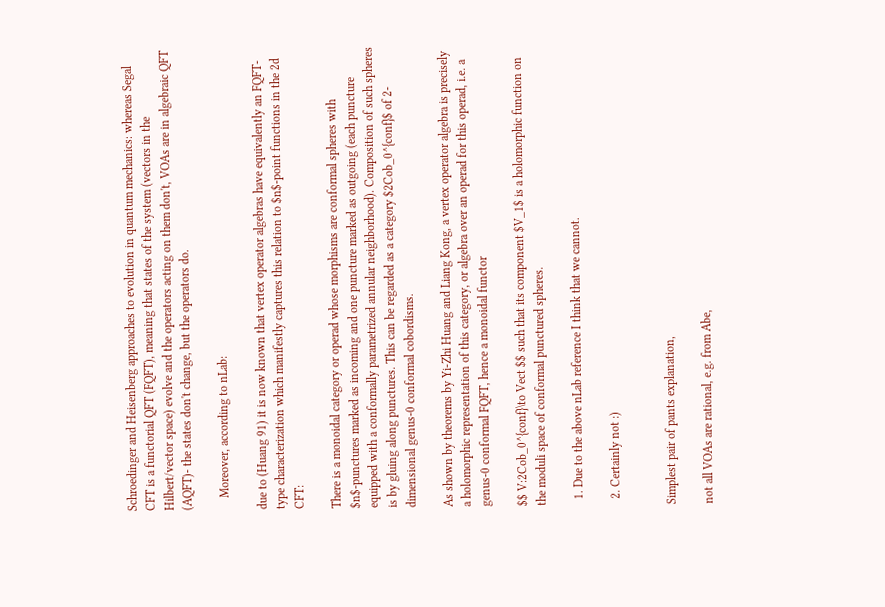Schroedinger and Heisenberg approaches to evolution in quantum mechanics: whereas Segal CFT is a functorial QFT (FQFT), meaning that states of the system (vectors in the Hilbert/vector space) evolve and the operators acting on them don't, VOAs are in algebraic QFT (AQFT)- the states don't change, but the operators do.

    Moreover, according to nLab:

due to (Huang 91) it is now known that vertex operator algebras have equivalently an FQFT-type characterization which manifestly captures this relation to $n$-point functions in the 2d CFT:

There is a monoidal category or operad whose morphisms are conformal spheres with $n$-punctures marked as incoming and one puncture marked as outgoing (each puncture equipped with a conformally parametrized annular neighborhood). Composition of such spheres is by gluing along punctures. This can be regarded as a category $2Cob_0^{conf}$ of 2-dimensional genus-0 conformal cobordisms.

As shown by theorems by Yi-Zhi Huang and Liang Kong, a vertex operator algebra is precisely a holomorphic representation of this category, or algebra over an operad for this operad, i.e. a genus-0 conformal FQFT, hence a monoidal functor

$$ V:2Cob_0^{conf}\to Vect $$ such that its component $V_1$ is a holomorphic function on the moduli space of conformal punctured spheres.

  1. Due to the above nLab reference I think that we cannot.

  2. Certainly not :)


Simplest pair of pants explanation,

not all VOAs are rational, e.g. from Abe,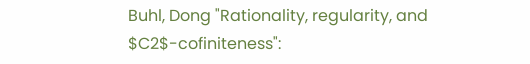Buhl, Dong "Rationality, regularity, and $C2$-cofiniteness":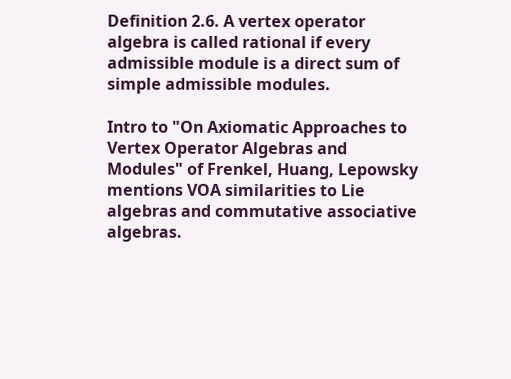Definition 2.6. A vertex operator algebra is called rational if every admissible module is a direct sum of simple admissible modules.

Intro to "On Axiomatic Approaches to Vertex Operator Algebras and Modules" of Frenkel, Huang, Lepowsky mentions VOA similarities to Lie algebras and commutative associative algebras.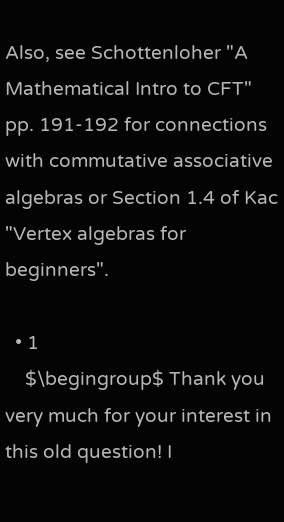Also, see Schottenloher "A Mathematical Intro to CFT" pp. 191-192 for connections with commutative associative algebras or Section 1.4 of Kac "Vertex algebras for beginners".

  • 1
    $\begingroup$ Thank you very much for your interest in this old question! I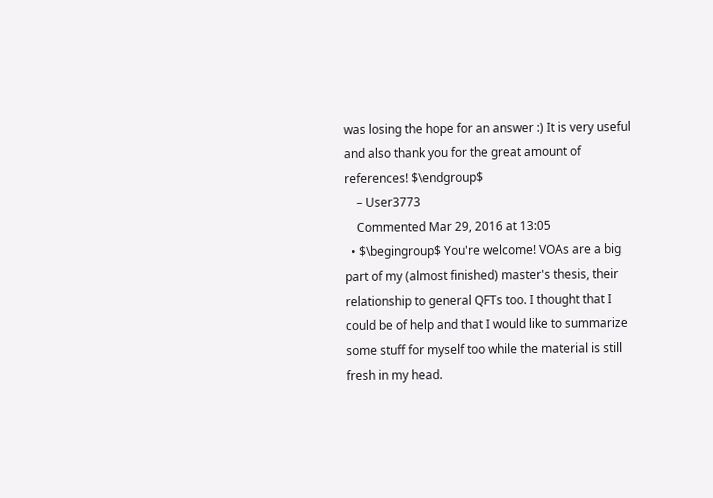was losing the hope for an answer :) It is very useful and also thank you for the great amount of references! $\endgroup$
    – User3773
    Commented Mar 29, 2016 at 13:05
  • $\begingroup$ You're welcome! VOAs are a big part of my (almost finished) master's thesis, their relationship to general QFTs too. I thought that I could be of help and that I would like to summarize some stuff for myself too while the material is still fresh in my head.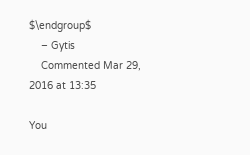$\endgroup$
    – Gytis
    Commented Mar 29, 2016 at 13:35

You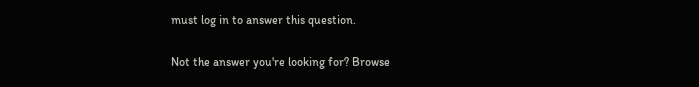must log in to answer this question.

Not the answer you're looking for? Browse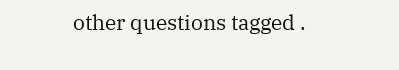other questions tagged .